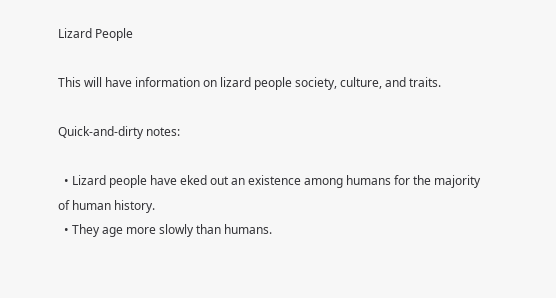Lizard People

This will have information on lizard people society, culture, and traits.

Quick-and-dirty notes:

  • Lizard people have eked out an existence among humans for the majority of human history.
  • They age more slowly than humans.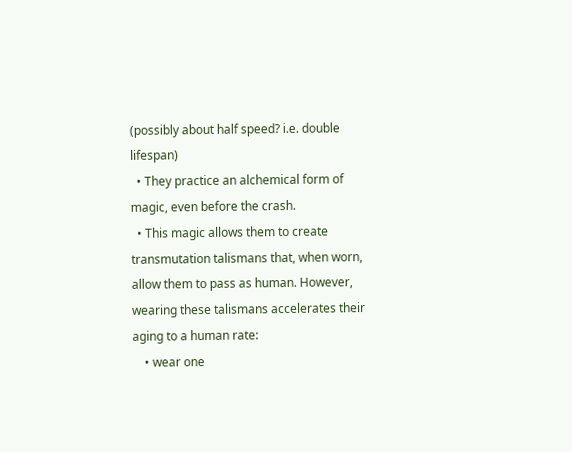(possibly about half speed? i.e. double lifespan)
  • They practice an alchemical form of magic, even before the crash.
  • This magic allows them to create transmutation talismans that, when worn, allow them to pass as human. However, wearing these talismans accelerates their aging to a human rate:
    • wear one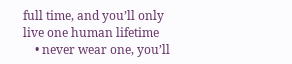full time, and you’ll only live one human lifetime
    • never wear one, you’ll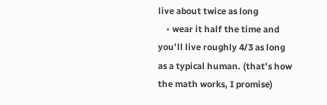live about twice as long
    • wear it half the time and you’ll live roughly 4/3 as long as a typical human. (that’s how the math works, I promise)